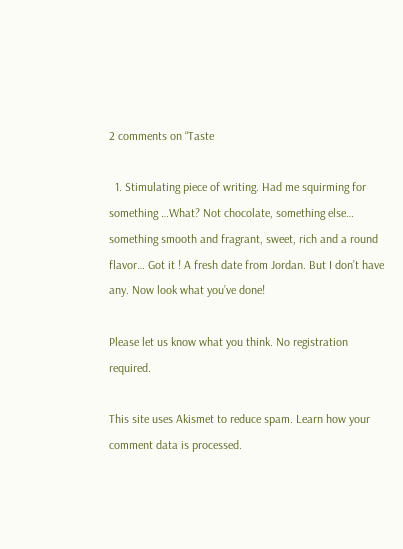2 comments on “Taste

  1. Stimulating piece of writing. Had me squirming for something …What? Not chocolate, something else… something smooth and fragrant, sweet, rich and a round flavor… Got it ! A fresh date from Jordan. But I don’t have any. Now look what you’ve done!

Please let us know what you think. No registration required.

This site uses Akismet to reduce spam. Learn how your comment data is processed.